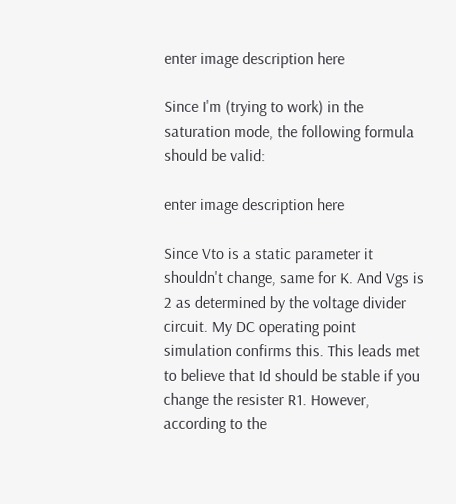enter image description here

Since I'm (trying to work) in the saturation mode, the following formula should be valid:

enter image description here

Since Vto is a static parameter it shouldn't change, same for K. And Vgs is 2 as determined by the voltage divider circuit. My DC operating point simulation confirms this. This leads met to believe that Id should be stable if you change the resister R1. However, according to the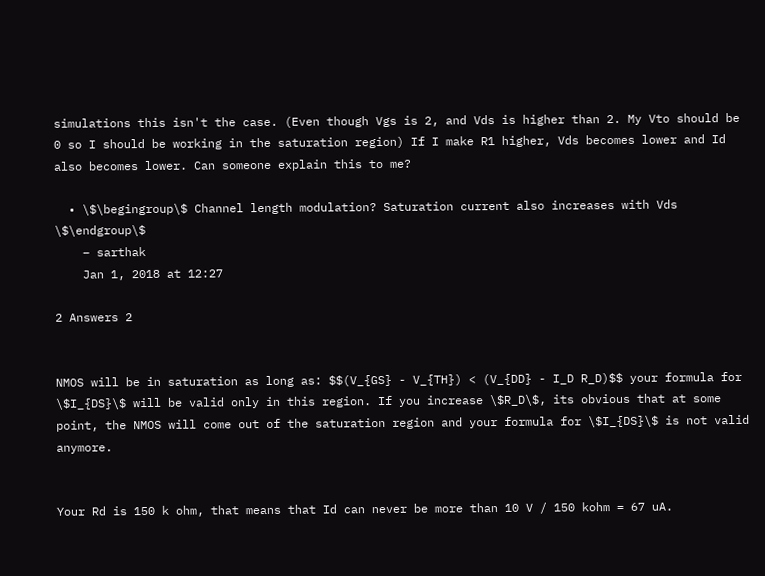simulations this isn't the case. (Even though Vgs is 2, and Vds is higher than 2. My Vto should be 0 so I should be working in the saturation region) If I make R1 higher, Vds becomes lower and Id also becomes lower. Can someone explain this to me?

  • \$\begingroup\$ Channel length modulation? Saturation current also increases with Vds \$\endgroup\$
    – sarthak
    Jan 1, 2018 at 12:27

2 Answers 2


NMOS will be in saturation as long as: $$(V_{GS} - V_{TH}) < (V_{DD} - I_D R_D)$$ your formula for \$I_{DS}\$ will be valid only in this region. If you increase \$R_D\$, its obvious that at some point, the NMOS will come out of the saturation region and your formula for \$I_{DS}\$ is not valid anymore.


Your Rd is 150 k ohm, that means that Id can never be more than 10 V / 150 kohm = 67 uA.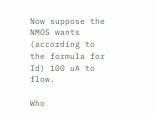Now suppose the NMOS wants (according to the formula for Id) 100 uA to flow.

Who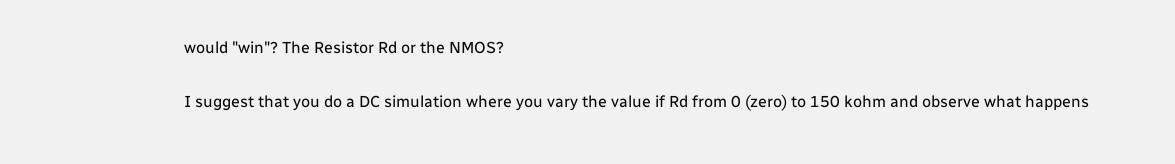would "win"? The Resistor Rd or the NMOS?

I suggest that you do a DC simulation where you vary the value if Rd from 0 (zero) to 150 kohm and observe what happens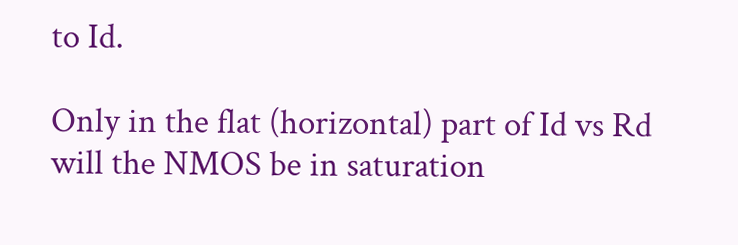to Id.

Only in the flat (horizontal) part of Id vs Rd will the NMOS be in saturation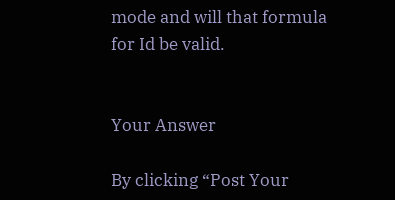mode and will that formula for Id be valid.


Your Answer

By clicking “Post Your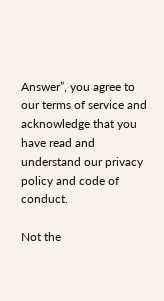Answer”, you agree to our terms of service and acknowledge that you have read and understand our privacy policy and code of conduct.

Not the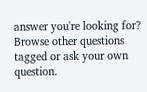answer you're looking for? Browse other questions tagged or ask your own question.